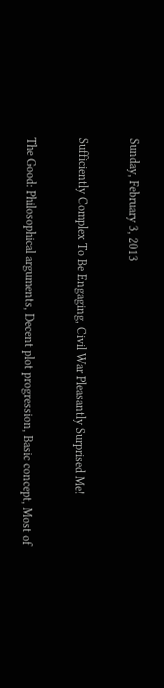Sunday, February 3, 2013

Sufficiently Complex To Be Engaging, Civil War Pleasantly Surprised Me!

The Good: Philosophical arguments, Decent plot progression, Basic concept, Most of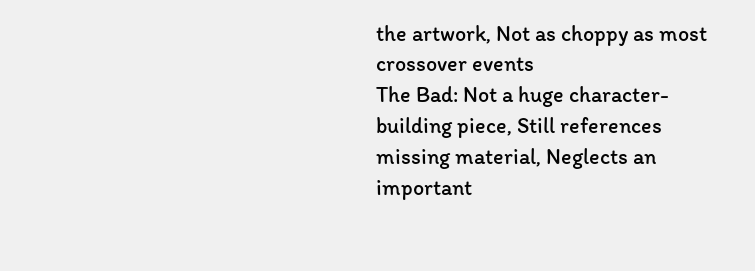the artwork, Not as choppy as most crossover events
The Bad: Not a huge character-building piece, Still references missing material, Neglects an important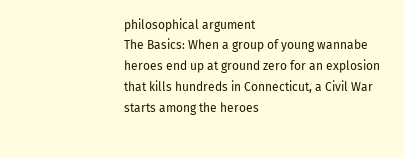philosophical argument
The Basics: When a group of young wannabe heroes end up at ground zero for an explosion that kills hundreds in Connecticut, a Civil War starts among the heroes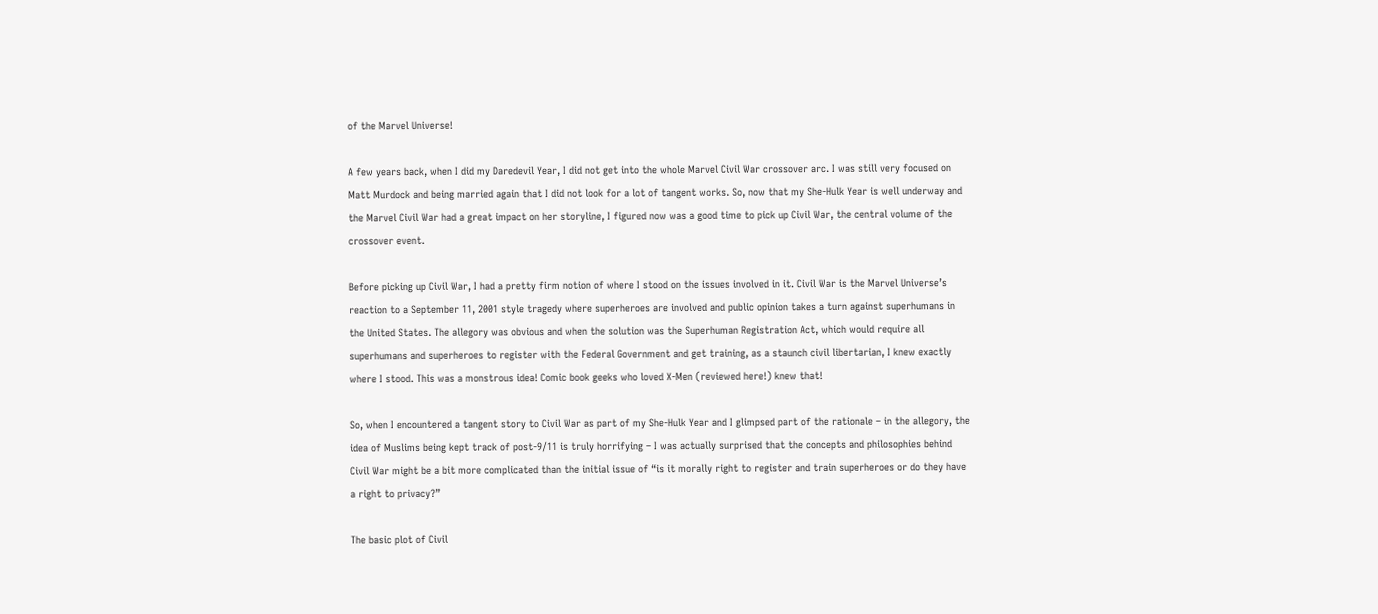of the Marvel Universe!

A few years back, when I did my Daredevil Year, I did not get into the whole Marvel Civil War crossover arc. I was still very focused on Matt Murdock and being married again that I did not look for a lot of tangent works. So, now that my She-Hulk Year is well underway and the Marvel Civil War had a great impact on her storyline, I figured now was a good time to pick up Civil War, the central volume of the crossover event.

Before picking up Civil War, I had a pretty firm notion of where I stood on the issues involved in it. Civil War is the Marvel Universe’s reaction to a September 11, 2001 style tragedy where superheroes are involved and public opinion takes a turn against superhumans in the United States. The allegory was obvious and when the solution was the Superhuman Registration Act, which would require all superhumans and superheroes to register with the Federal Government and get training, as a staunch civil libertarian, I knew exactly where I stood. This was a monstrous idea! Comic book geeks who loved X-Men (reviewed here!) knew that!

So, when I encountered a tangent story to Civil War as part of my She-Hulk Year and I glimpsed part of the rationale – in the allegory, the idea of Muslims being kept track of post-9/11 is truly horrifying – I was actually surprised that the concepts and philosophies behind Civil War might be a bit more complicated than the initial issue of “is it morally right to register and train superheroes or do they have a right to privacy?”

The basic plot of Civil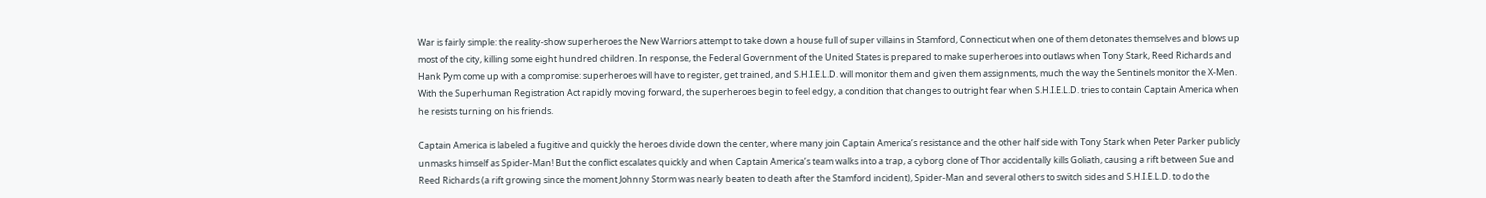War is fairly simple: the reality-show superheroes the New Warriors attempt to take down a house full of super villains in Stamford, Connecticut when one of them detonates themselves and blows up most of the city, killing some eight hundred children. In response, the Federal Government of the United States is prepared to make superheroes into outlaws when Tony Stark, Reed Richards and Hank Pym come up with a compromise: superheroes will have to register, get trained, and S.H.I.E.L.D. will monitor them and given them assignments, much the way the Sentinels monitor the X-Men. With the Superhuman Registration Act rapidly moving forward, the superheroes begin to feel edgy, a condition that changes to outright fear when S.H.I.E.L.D. tries to contain Captain America when he resists turning on his friends.

Captain America is labeled a fugitive and quickly the heroes divide down the center, where many join Captain America’s resistance and the other half side with Tony Stark when Peter Parker publicly unmasks himself as Spider-Man! But the conflict escalates quickly and when Captain America’s team walks into a trap, a cyborg clone of Thor accidentally kills Goliath, causing a rift between Sue and Reed Richards (a rift growing since the moment Johnny Storm was nearly beaten to death after the Stamford incident), Spider-Man and several others to switch sides and S.H.I.E.L.D. to do the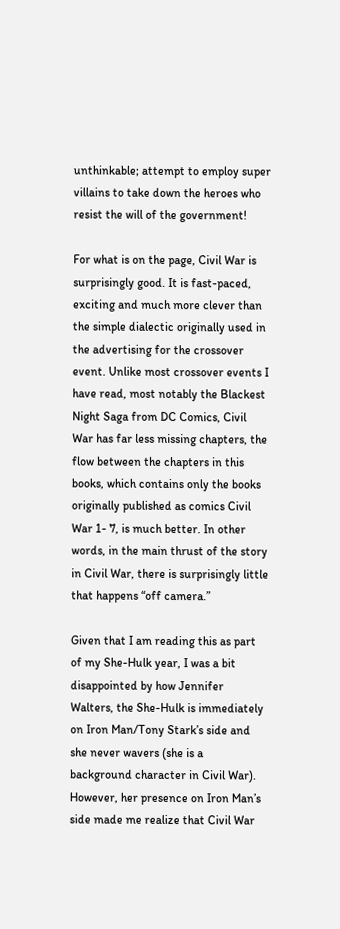unthinkable; attempt to employ super villains to take down the heroes who resist the will of the government!

For what is on the page, Civil War is surprisingly good. It is fast-paced, exciting and much more clever than the simple dialectic originally used in the advertising for the crossover event. Unlike most crossover events I have read, most notably the Blackest Night Saga from DC Comics, Civil War has far less missing chapters, the flow between the chapters in this books, which contains only the books originally published as comics Civil War 1- 7, is much better. In other words, in the main thrust of the story in Civil War, there is surprisingly little that happens “off camera.”

Given that I am reading this as part of my She-Hulk year, I was a bit disappointed by how Jennifer Walters, the She-Hulk is immediately on Iron Man/Tony Stark’s side and she never wavers (she is a background character in Civil War). However, her presence on Iron Man’s side made me realize that Civil War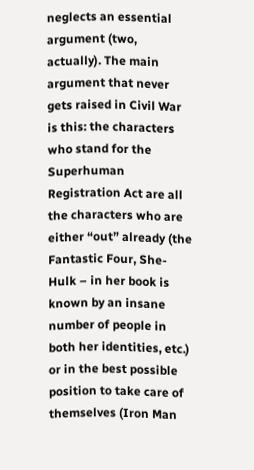neglects an essential argument (two, actually). The main argument that never gets raised in Civil War is this: the characters who stand for the Superhuman Registration Act are all the characters who are either “out” already (the Fantastic Four, She-Hulk – in her book is known by an insane number of people in both her identities, etc.) or in the best possible position to take care of themselves (Iron Man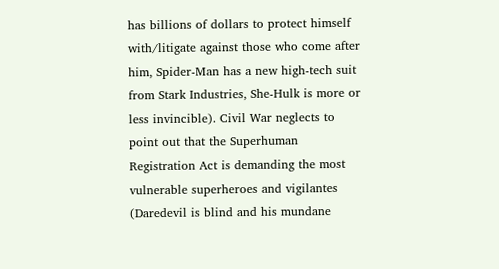has billions of dollars to protect himself with/litigate against those who come after him, Spider-Man has a new high-tech suit from Stark Industries, She-Hulk is more or less invincible). Civil War neglects to point out that the Superhuman Registration Act is demanding the most vulnerable superheroes and vigilantes (Daredevil is blind and his mundane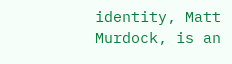identity, Matt Murdock, is an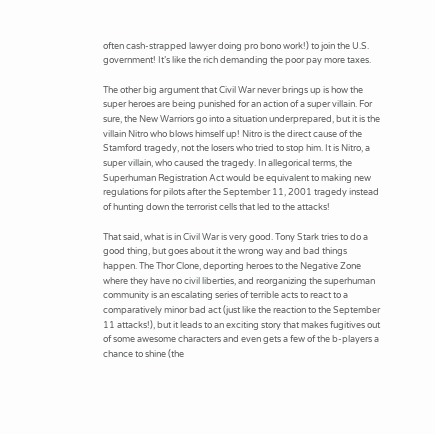often cash-strapped lawyer doing pro bono work!) to join the U.S. government! It’s like the rich demanding the poor pay more taxes.

The other big argument that Civil War never brings up is how the super heroes are being punished for an action of a super villain. For sure, the New Warriors go into a situation underprepared, but it is the villain Nitro who blows himself up! Nitro is the direct cause of the Stamford tragedy, not the losers who tried to stop him. It is Nitro, a super villain, who caused the tragedy. In allegorical terms, the Superhuman Registration Act would be equivalent to making new regulations for pilots after the September 11, 2001 tragedy instead of hunting down the terrorist cells that led to the attacks!

That said, what is in Civil War is very good. Tony Stark tries to do a good thing, but goes about it the wrong way and bad things happen. The Thor Clone, deporting heroes to the Negative Zone where they have no civil liberties, and reorganizing the superhuman community is an escalating series of terrible acts to react to a comparatively minor bad act (just like the reaction to the September 11 attacks!), but it leads to an exciting story that makes fugitives out of some awesome characters and even gets a few of the b-players a chance to shine (the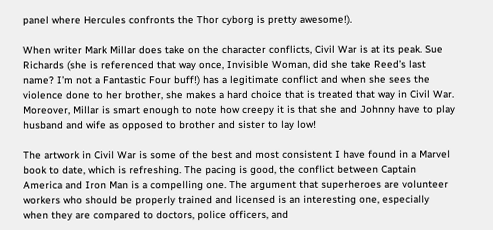panel where Hercules confronts the Thor cyborg is pretty awesome!).

When writer Mark Millar does take on the character conflicts, Civil War is at its peak. Sue Richards (she is referenced that way once, Invisible Woman, did she take Reed’s last name? I’m not a Fantastic Four buff!) has a legitimate conflict and when she sees the violence done to her brother, she makes a hard choice that is treated that way in Civil War. Moreover, Millar is smart enough to note how creepy it is that she and Johnny have to play husband and wife as opposed to brother and sister to lay low!

The artwork in Civil War is some of the best and most consistent I have found in a Marvel book to date, which is refreshing. The pacing is good, the conflict between Captain America and Iron Man is a compelling one. The argument that superheroes are volunteer workers who should be properly trained and licensed is an interesting one, especially when they are compared to doctors, police officers, and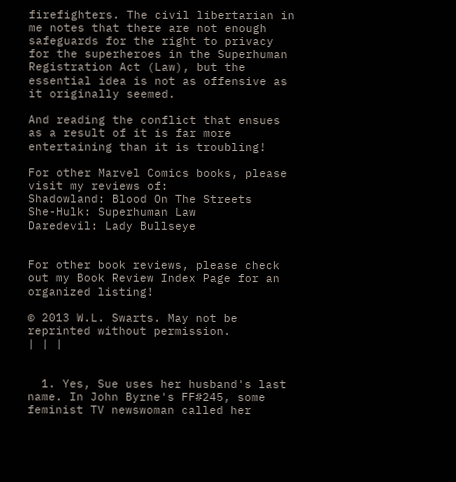firefighters. The civil libertarian in me notes that there are not enough safeguards for the right to privacy for the superheroes in the Superhuman Registration Act (Law), but the essential idea is not as offensive as it originally seemed.

And reading the conflict that ensues as a result of it is far more entertaining than it is troubling!

For other Marvel Comics books, please visit my reviews of:
Shadowland: Blood On The Streets
She-Hulk: Superhuman Law
Daredevil: Lady Bullseye


For other book reviews, please check out my Book Review Index Page for an organized listing!

© 2013 W.L. Swarts. May not be reprinted without permission.
| | |


  1. Yes, Sue uses her husband's last name. In John Byrne's FF#245, some feminist TV newswoman called her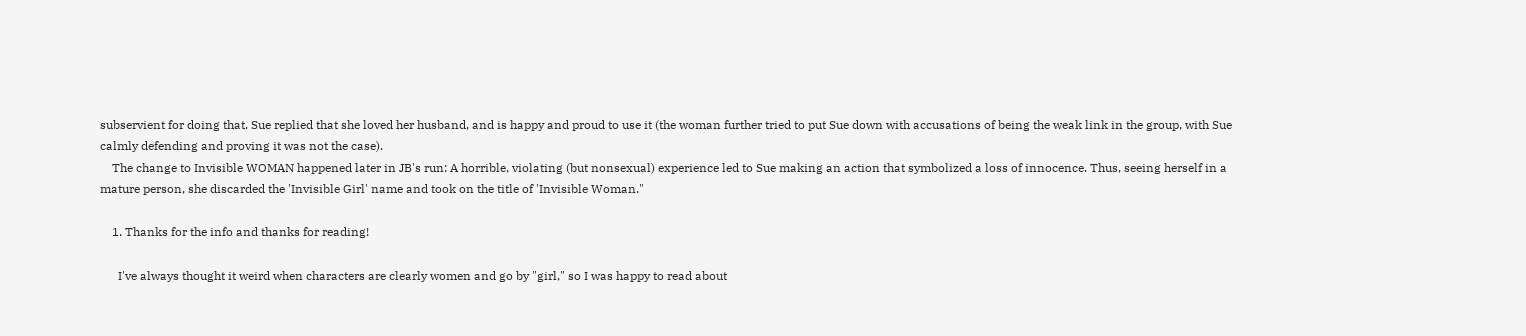subservient for doing that. Sue replied that she loved her husband, and is happy and proud to use it (the woman further tried to put Sue down with accusations of being the weak link in the group, with Sue calmly defending and proving it was not the case).
    The change to Invisible WOMAN happened later in JB's run: A horrible, violating (but nonsexual) experience led to Sue making an action that symbolized a loss of innocence. Thus, seeing herself in a mature person, she discarded the 'Invisible Girl' name and took on the title of 'Invisible Woman."

    1. Thanks for the info and thanks for reading!

      I've always thought it weird when characters are clearly women and go by "girl," so I was happy to read about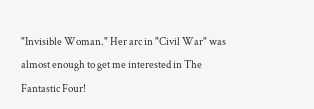"Invisible Woman." Her arc in "Civil War" was almost enough to get me interested in The Fantastic Four!